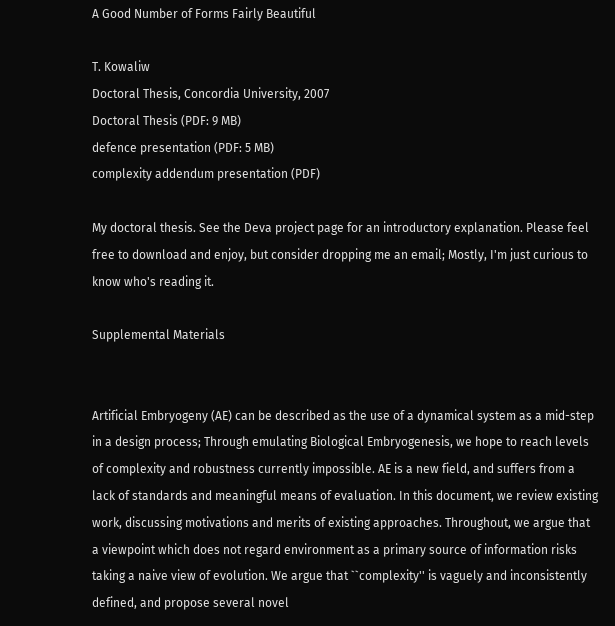A Good Number of Forms Fairly Beautiful

T. Kowaliw
Doctoral Thesis, Concordia University, 2007
Doctoral Thesis (PDF: 9 MB)
defence presentation (PDF: 5 MB)
complexity addendum presentation (PDF)

My doctoral thesis. See the Deva project page for an introductory explanation. Please feel free to download and enjoy, but consider dropping me an email; Mostly, I'm just curious to know who's reading it.

Supplemental Materials


Artificial Embryogeny (AE) can be described as the use of a dynamical system as a mid-step in a design process; Through emulating Biological Embryogenesis, we hope to reach levels of complexity and robustness currently impossible. AE is a new field, and suffers from a lack of standards and meaningful means of evaluation. In this document, we review existing work, discussing motivations and merits of existing approaches. Throughout, we argue that a viewpoint which does not regard environment as a primary source of information risks taking a naive view of evolution. We argue that ``complexity'' is vaguely and inconsistently defined, and propose several novel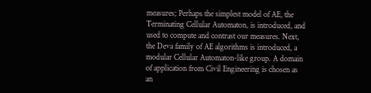measures; Perhaps the simplest model of AE, the Terminating Cellular Automaton, is introduced, and used to compute and contrast our measures. Next, the Deva family of AE algorithms is introduced, a modular Cellular Automaton-like group. A domain of application from Civil Engineering is chosen as an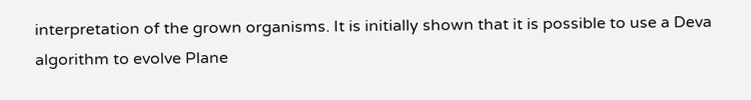interpretation of the grown organisms. It is initially shown that it is possible to use a Deva algorithm to evolve Plane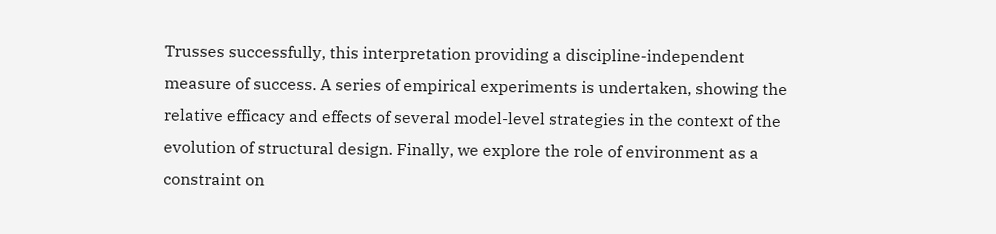Trusses successfully, this interpretation providing a discipline-independent measure of success. A series of empirical experiments is undertaken, showing the relative efficacy and effects of several model-level strategies in the context of the evolution of structural design. Finally, we explore the role of environment as a constraint on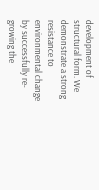development of structural form. We demonstrate a strong resistance to environmental change by successfully re-growing the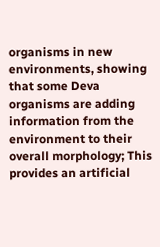organisms in new environments, showing that some Deva organisms are adding information from the environment to their overall morphology; This provides an artificial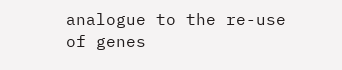analogue to the re-use of genes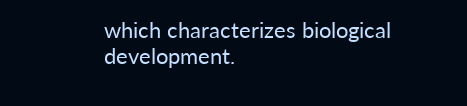which characterizes biological development.